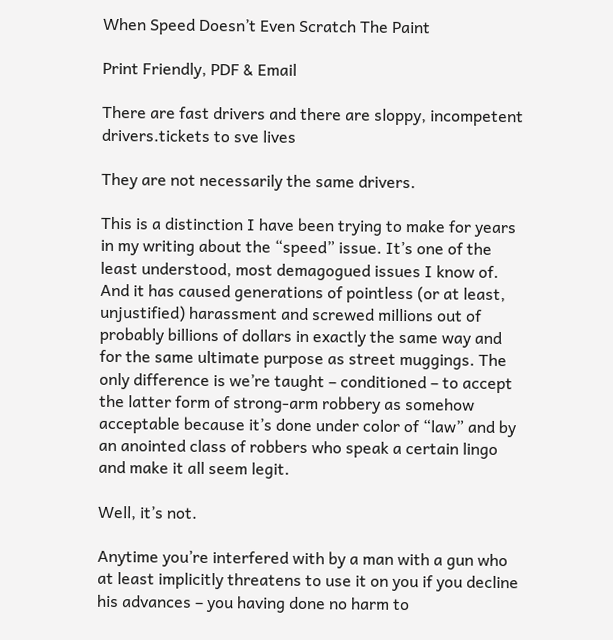When Speed Doesn’t Even Scratch The Paint

Print Friendly, PDF & Email

There are fast drivers and there are sloppy, incompetent drivers.tickets to sve lives

They are not necessarily the same drivers.

This is a distinction I have been trying to make for years in my writing about the “speed” issue. It’s one of the least understood, most demagogued issues I know of. And it has caused generations of pointless (or at least, unjustified) harassment and screwed millions out of probably billions of dollars in exactly the same way and for the same ultimate purpose as street muggings. The only difference is we’re taught – conditioned – to accept the latter form of strong-arm robbery as somehow acceptable because it’s done under color of “law” and by an anointed class of robbers who speak a certain lingo and make it all seem legit.

Well, it’s not.

Anytime you’re interfered with by a man with a gun who at least implicitly threatens to use it on you if you decline his advances – you having done no harm to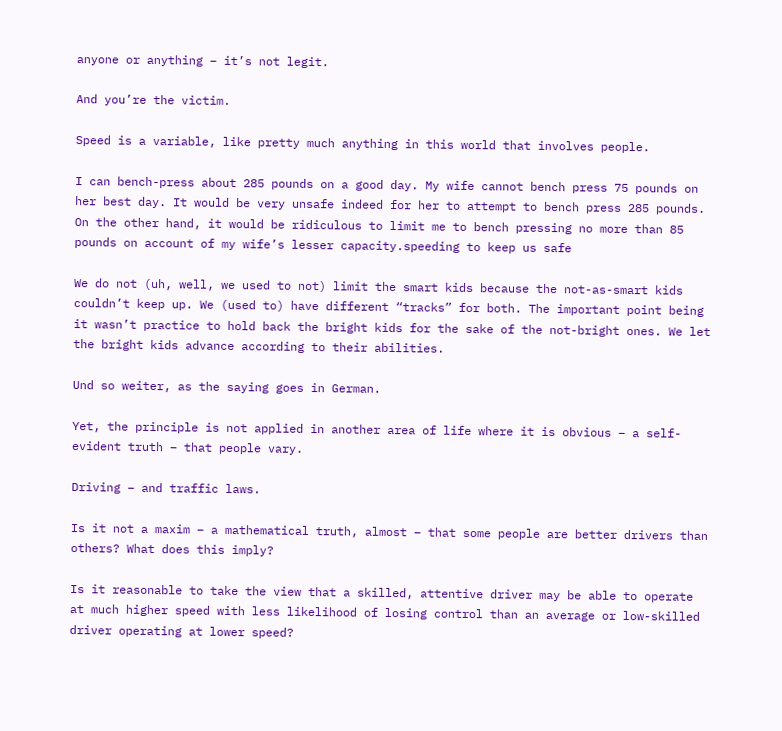anyone or anything – it’s not legit.

And you’re the victim.

Speed is a variable, like pretty much anything in this world that involves people.

I can bench-press about 285 pounds on a good day. My wife cannot bench press 75 pounds on her best day. It would be very unsafe indeed for her to attempt to bench press 285 pounds. On the other hand, it would be ridiculous to limit me to bench pressing no more than 85 pounds on account of my wife’s lesser capacity.speeding to keep us safe

We do not (uh, well, we used to not) limit the smart kids because the not-as-smart kids couldn’t keep up. We (used to) have different “tracks” for both. The important point being it wasn’t practice to hold back the bright kids for the sake of the not-bright ones. We let the bright kids advance according to their abilities.

Und so weiter, as the saying goes in German.

Yet, the principle is not applied in another area of life where it is obvious – a self-evident truth – that people vary.

Driving – and traffic laws.

Is it not a maxim – a mathematical truth, almost – that some people are better drivers than others? What does this imply?

Is it reasonable to take the view that a skilled, attentive driver may be able to operate at much higher speed with less likelihood of losing control than an average or low-skilled driver operating at lower speed?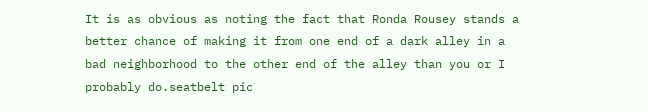It is as obvious as noting the fact that Ronda Rousey stands a better chance of making it from one end of a dark alley in a bad neighborhood to the other end of the alley than you or I probably do.seatbelt pic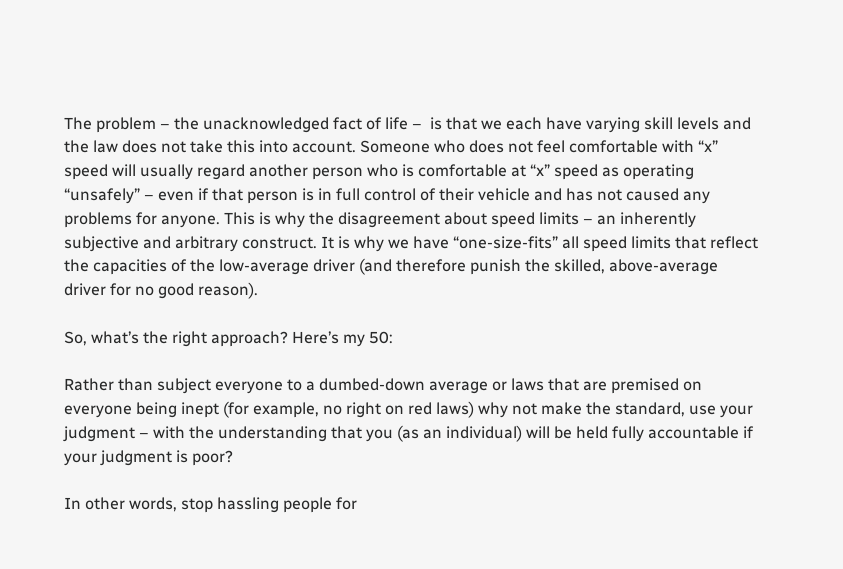The problem – the unacknowledged fact of life –  is that we each have varying skill levels and the law does not take this into account. Someone who does not feel comfortable with “x” speed will usually regard another person who is comfortable at “x” speed as operating “unsafely” – even if that person is in full control of their vehicle and has not caused any problems for anyone. This is why the disagreement about speed limits – an inherently subjective and arbitrary construct. It is why we have “one-size-fits” all speed limits that reflect the capacities of the low-average driver (and therefore punish the skilled, above-average driver for no good reason).

So, what’s the right approach? Here’s my 50:

Rather than subject everyone to a dumbed-down average or laws that are premised on everyone being inept (for example, no right on red laws) why not make the standard, use your judgment – with the understanding that you (as an individual) will be held fully accountable if your judgment is poor?

In other words, stop hassling people for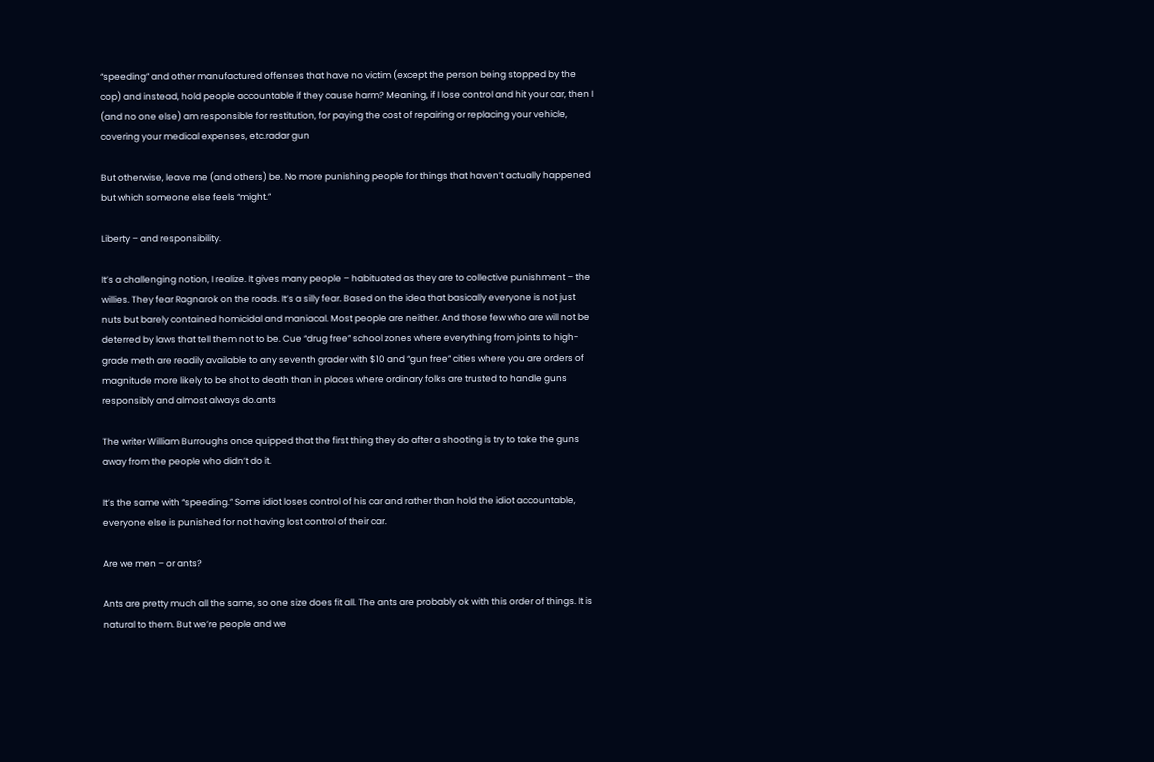“speeding” and other manufactured offenses that have no victim (except the person being stopped by the cop) and instead, hold people accountable if they cause harm? Meaning, if I lose control and hit your car, then I (and no one else) am responsible for restitution, for paying the cost of repairing or replacing your vehicle, covering your medical expenses, etc.radar gun

But otherwise, leave me (and others) be. No more punishing people for things that haven’t actually happened but which someone else feels “might.”

Liberty – and responsibility.

It’s a challenging notion, I realize. It gives many people – habituated as they are to collective punishment – the willies. They fear Ragnarok on the roads. It’s a silly fear. Based on the idea that basically everyone is not just nuts but barely contained homicidal and maniacal. Most people are neither. And those few who are will not be deterred by laws that tell them not to be. Cue “drug free” school zones where everything from joints to high-grade meth are readily available to any seventh grader with $10 and “gun free” cities where you are orders of magnitude more likely to be shot to death than in places where ordinary folks are trusted to handle guns responsibly and almost always do.ants

The writer William Burroughs once quipped that the first thing they do after a shooting is try to take the guns away from the people who didn’t do it.

It’s the same with “speeding.” Some idiot loses control of his car and rather than hold the idiot accountable, everyone else is punished for not having lost control of their car.

Are we men – or ants?

Ants are pretty much all the same, so one size does fit all. The ants are probably ok with this order of things. It is natural to them. But we’re people and we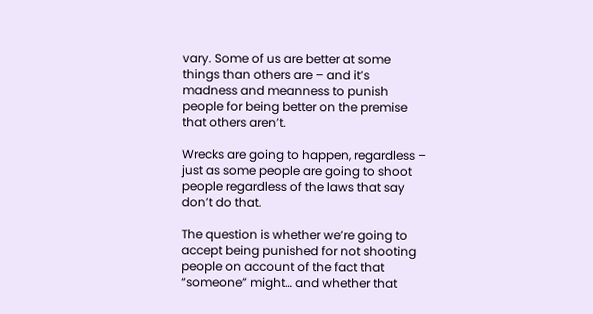vary. Some of us are better at some things than others are – and it’s madness and meanness to punish people for being better on the premise that others aren’t.

Wrecks are going to happen, regardless – just as some people are going to shoot people regardless of the laws that say don’t do that.

The question is whether we’re going to accept being punished for not shooting people on account of the fact that “someone” might… and whether that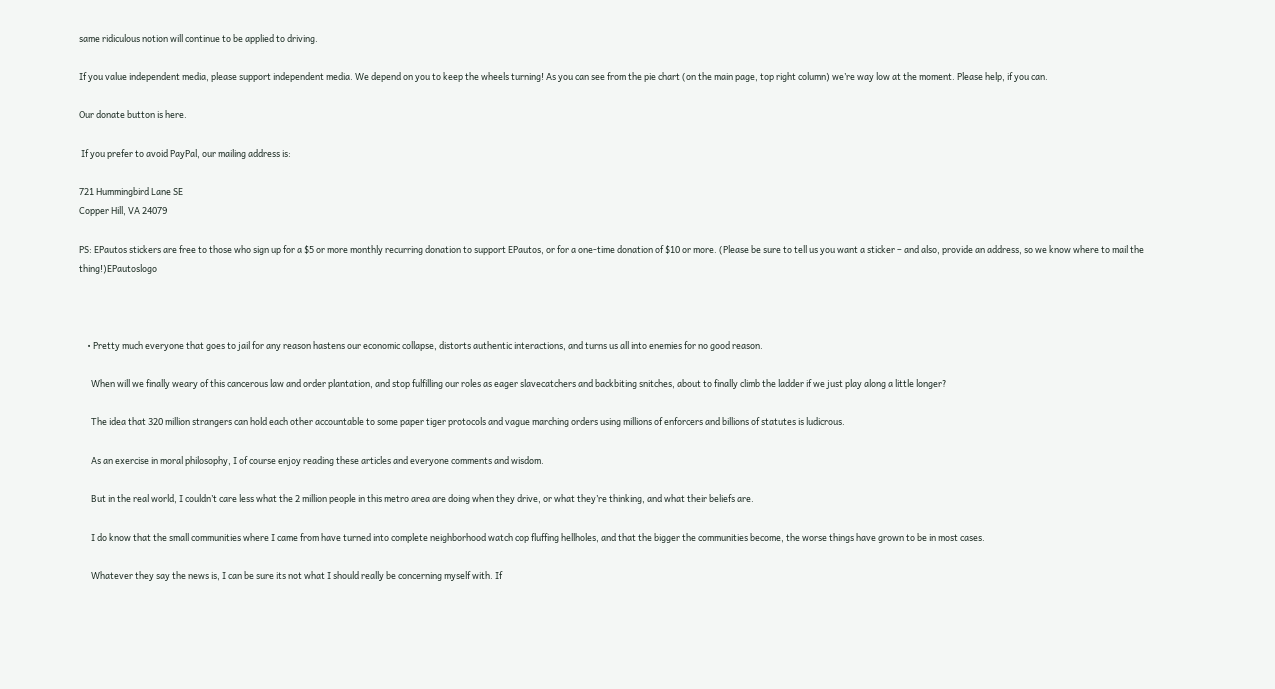same ridiculous notion will continue to be applied to driving.

If you value independent media, please support independent media. We depend on you to keep the wheels turning! As you can see from the pie chart (on the main page, top right column) we’re way low at the moment. Please help, if you can.

Our donate button is here.

 If you prefer to avoid PayPal, our mailing address is:

721 Hummingbird Lane SE
Copper Hill, VA 24079

PS: EPautos stickers are free to those who sign up for a $5 or more monthly recurring donation to support EPautos, or for a one-time donation of $10 or more. (Please be sure to tell us you want a sticker – and also, provide an address, so we know where to mail the thing!)EPautoslogo



    • Pretty much everyone that goes to jail for any reason hastens our economic collapse, distorts authentic interactions, and turns us all into enemies for no good reason.

      When will we finally weary of this cancerous law and order plantation, and stop fulfilling our roles as eager slavecatchers and backbiting snitches, about to finally climb the ladder if we just play along a little longer?

      The idea that 320 million strangers can hold each other accountable to some paper tiger protocols and vague marching orders using millions of enforcers and billions of statutes is ludicrous.

      As an exercise in moral philosophy, I of course enjoy reading these articles and everyone comments and wisdom.

      But in the real world, I couldn’t care less what the 2 million people in this metro area are doing when they drive, or what they’re thinking, and what their beliefs are.

      I do know that the small communities where I came from have turned into complete neighborhood watch cop fluffing hellholes, and that the bigger the communities become, the worse things have grown to be in most cases.

      Whatever they say the news is, I can be sure its not what I should really be concerning myself with. If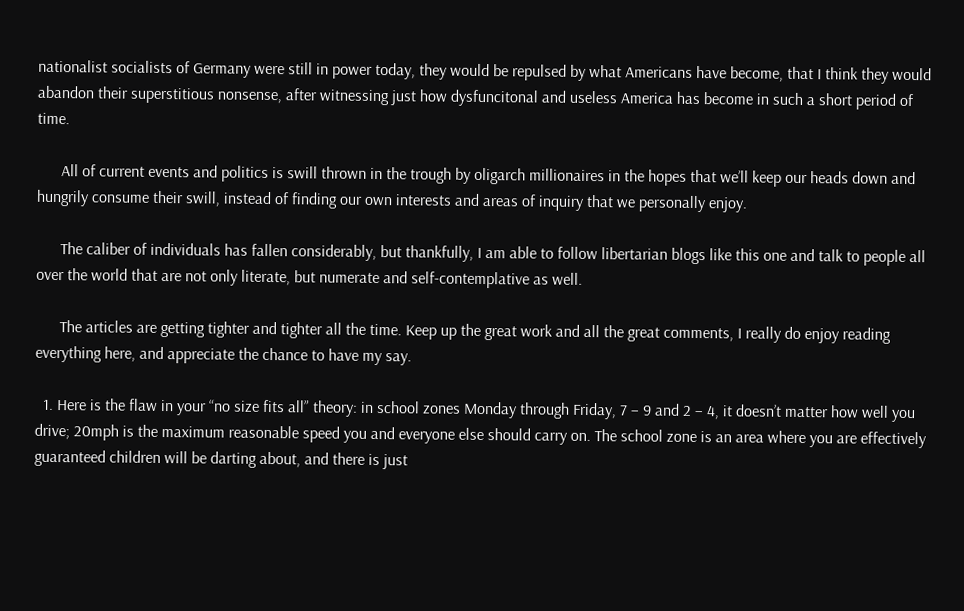nationalist socialists of Germany were still in power today, they would be repulsed by what Americans have become, that I think they would abandon their superstitious nonsense, after witnessing just how dysfuncitonal and useless America has become in such a short period of time.

      All of current events and politics is swill thrown in the trough by oligarch millionaires in the hopes that we’ll keep our heads down and hungrily consume their swill, instead of finding our own interests and areas of inquiry that we personally enjoy.

      The caliber of individuals has fallen considerably, but thankfully, I am able to follow libertarian blogs like this one and talk to people all over the world that are not only literate, but numerate and self-contemplative as well.

      The articles are getting tighter and tighter all the time. Keep up the great work and all the great comments, I really do enjoy reading everything here, and appreciate the chance to have my say.

  1. Here is the flaw in your “no size fits all” theory: in school zones Monday through Friday, 7 – 9 and 2 – 4, it doesn’t matter how well you drive; 20mph is the maximum reasonable speed you and everyone else should carry on. The school zone is an area where you are effectively guaranteed children will be darting about, and there is just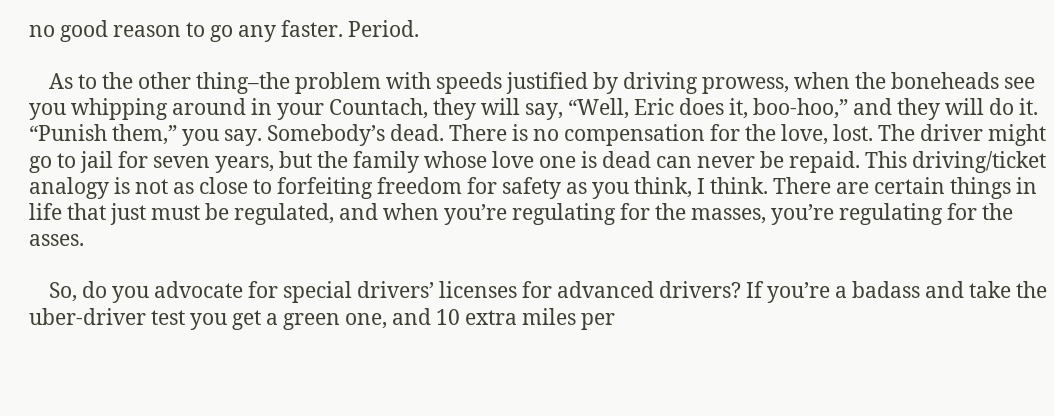no good reason to go any faster. Period.

    As to the other thing–the problem with speeds justified by driving prowess, when the boneheads see you whipping around in your Countach, they will say, “Well, Eric does it, boo-hoo,” and they will do it. “Punish them,” you say. Somebody’s dead. There is no compensation for the love, lost. The driver might go to jail for seven years, but the family whose love one is dead can never be repaid. This driving/ticket analogy is not as close to forfeiting freedom for safety as you think, I think. There are certain things in life that just must be regulated, and when you’re regulating for the masses, you’re regulating for the asses.

    So, do you advocate for special drivers’ licenses for advanced drivers? If you’re a badass and take the uber-driver test you get a green one, and 10 extra miles per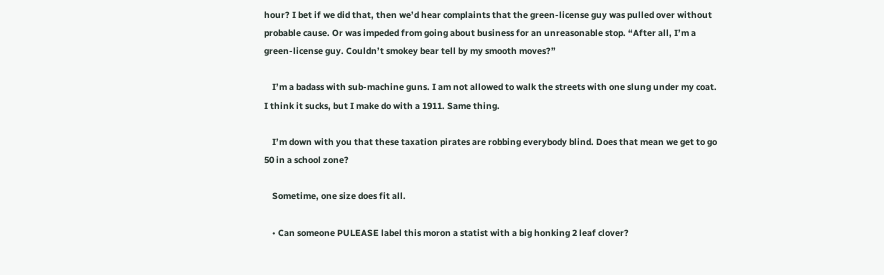hour? I bet if we did that, then we’d hear complaints that the green-license guy was pulled over without probable cause. Or was impeded from going about business for an unreasonable stop. “After all, I’m a green-license guy. Couldn’t smokey bear tell by my smooth moves?”

    I’m a badass with sub-machine guns. I am not allowed to walk the streets with one slung under my coat. I think it sucks, but I make do with a 1911. Same thing.

    I’m down with you that these taxation pirates are robbing everybody blind. Does that mean we get to go 50 in a school zone?

    Sometime, one size does fit all.

    • Can someone PULEASE label this moron a statist with a big honking 2 leaf clover?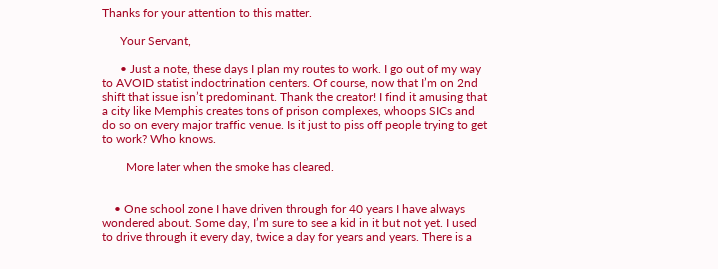Thanks for your attention to this matter.

      Your Servant,

      • Just a note, these days I plan my routes to work. I go out of my way to AVOID statist indoctrination centers. Of course, now that I’m on 2nd shift that issue isn’t predominant. Thank the creator! I find it amusing that a city like Memphis creates tons of prison complexes, whoops SICs and do so on every major traffic venue. Is it just to piss off people trying to get to work? Who knows.

        More later when the smoke has cleared.


    • One school zone I have driven through for 40 years I have always wondered about. Some day, I’m sure to see a kid in it but not yet. I used to drive through it every day, twice a day for years and years. There is a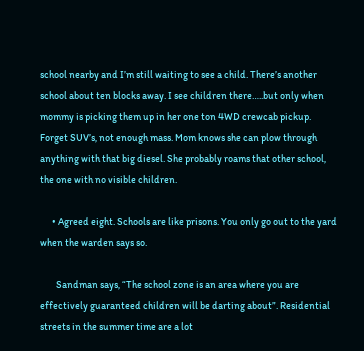school nearby and I’m still waiting to see a child. There’s another school about ten blocks away. I see children there…..but only when mommy is picking them up in her one ton 4WD crewcab pickup. Forget SUV’s, not enough mass. Mom knows she can plow through anything with that big diesel. She probably roams that other school, the one with no visible children.

      • Agreed eight. Schools are like prisons. You only go out to the yard when the warden says so.

        Sandman says, “The school zone is an area where you are effectively guaranteed children will be darting about”. Residential streets in the summer time are a lot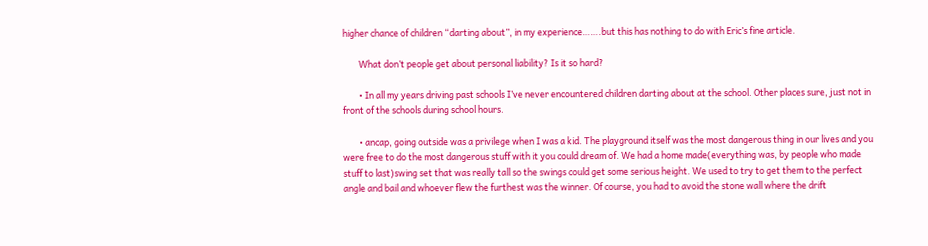higher chance of children “darting about”, in my experience…….but this has nothing to do with Eric’s fine article.

        What don’t people get about personal liability? Is it so hard?

        • In all my years driving past schools I’ve never encountered children darting about at the school. Other places sure, just not in front of the schools during school hours.

        • ancap, going outside was a privilege when I was a kid. The playground itself was the most dangerous thing in our lives and you were free to do the most dangerous stuff with it you could dream of. We had a home made(everything was, by people who made stuff to last)swing set that was really tall so the swings could get some serious height. We used to try to get them to the perfect angle and bail and whoever flew the furthest was the winner. Of course, you had to avoid the stone wall where the drift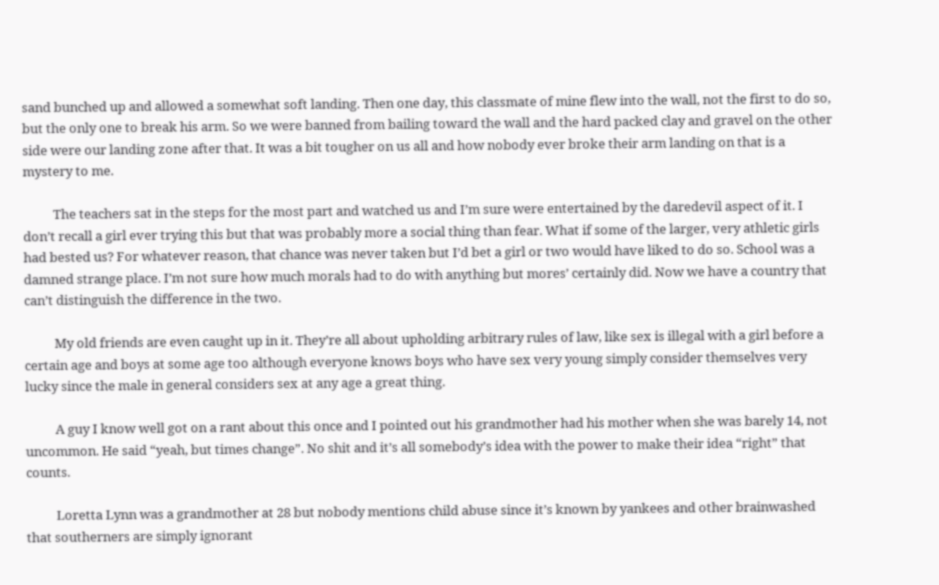sand bunched up and allowed a somewhat soft landing. Then one day, this classmate of mine flew into the wall, not the first to do so, but the only one to break his arm. So we were banned from bailing toward the wall and the hard packed clay and gravel on the other side were our landing zone after that. It was a bit tougher on us all and how nobody ever broke their arm landing on that is a mystery to me.

          The teachers sat in the steps for the most part and watched us and I’m sure were entertained by the daredevil aspect of it. I don’t recall a girl ever trying this but that was probably more a social thing than fear. What if some of the larger, very athletic girls had bested us? For whatever reason, that chance was never taken but I’d bet a girl or two would have liked to do so. School was a damned strange place. I’m not sure how much morals had to do with anything but mores’ certainly did. Now we have a country that can’t distinguish the difference in the two.

          My old friends are even caught up in it. They’re all about upholding arbitrary rules of law, like sex is illegal with a girl before a certain age and boys at some age too although everyone knows boys who have sex very young simply consider themselves very lucky since the male in general considers sex at any age a great thing.

          A guy I know well got on a rant about this once and I pointed out his grandmother had his mother when she was barely 14, not uncommon. He said “yeah, but times change”. No shit and it’s all somebody’s idea with the power to make their idea “right” that counts.

          Loretta Lynn was a grandmother at 28 but nobody mentions child abuse since it’s known by yankees and other brainwashed that southerners are simply ignorant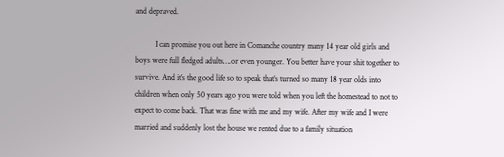and depraved.

          I can promise you out here in Comanche country many 14 year old girls and boys were full fledged adults….or even younger. You better have your shit together to survive. And it’s the good life so to speak that’s turned so many 18 year olds into children when only 50 years ago you were told when you left the homestead to not to expect to come back. That was fine with me and my wife. After my wife and I were married and suddenly lost the house we rented due to a family situation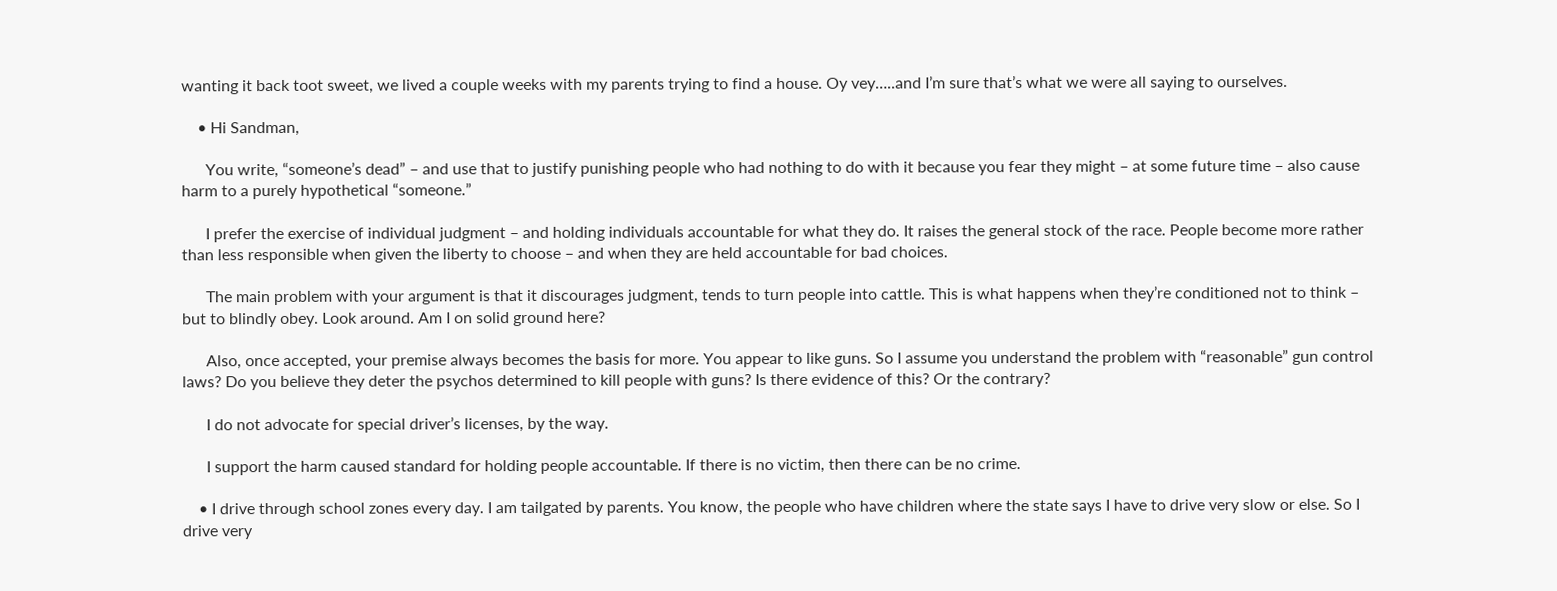wanting it back toot sweet, we lived a couple weeks with my parents trying to find a house. Oy vey…..and I’m sure that’s what we were all saying to ourselves.

    • Hi Sandman,

      You write, “someone’s dead” – and use that to justify punishing people who had nothing to do with it because you fear they might – at some future time – also cause harm to a purely hypothetical “someone.”

      I prefer the exercise of individual judgment – and holding individuals accountable for what they do. It raises the general stock of the race. People become more rather than less responsible when given the liberty to choose – and when they are held accountable for bad choices.

      The main problem with your argument is that it discourages judgment, tends to turn people into cattle. This is what happens when they’re conditioned not to think – but to blindly obey. Look around. Am I on solid ground here?

      Also, once accepted, your premise always becomes the basis for more. You appear to like guns. So I assume you understand the problem with “reasonable” gun control laws? Do you believe they deter the psychos determined to kill people with guns? Is there evidence of this? Or the contrary?

      I do not advocate for special driver’s licenses, by the way.

      I support the harm caused standard for holding people accountable. If there is no victim, then there can be no crime.

    • I drive through school zones every day. I am tailgated by parents. You know, the people who have children where the state says I have to drive very slow or else. So I drive very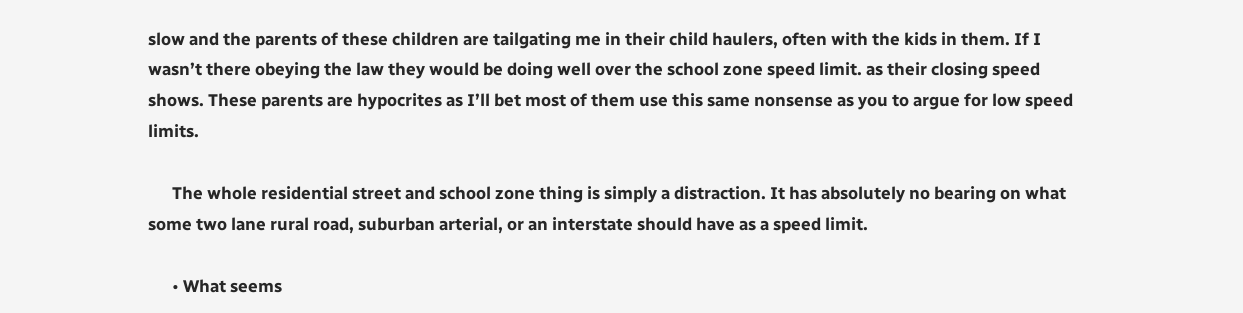slow and the parents of these children are tailgating me in their child haulers, often with the kids in them. If I wasn’t there obeying the law they would be doing well over the school zone speed limit. as their closing speed shows. These parents are hypocrites as I’ll bet most of them use this same nonsense as you to argue for low speed limits.

      The whole residential street and school zone thing is simply a distraction. It has absolutely no bearing on what some two lane rural road, suburban arterial, or an interstate should have as a speed limit.

      • What seems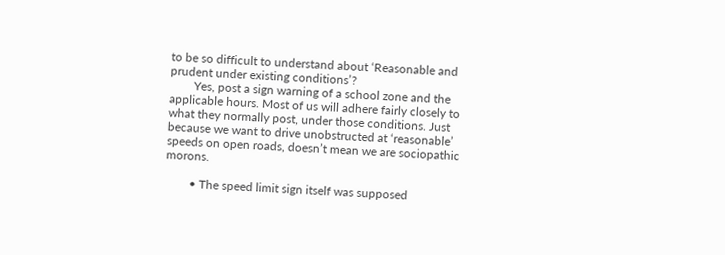to be so difficult to understand about ‘Reasonable and prudent under existing conditions’?
        Yes, post a sign warning of a school zone and the applicable hours. Most of us will adhere fairly closely to what they normally post, under those conditions. Just because we want to drive unobstructed at ‘reasonable’ speeds on open roads, doesn’t mean we are sociopathic morons.

        • The speed limit sign itself was supposed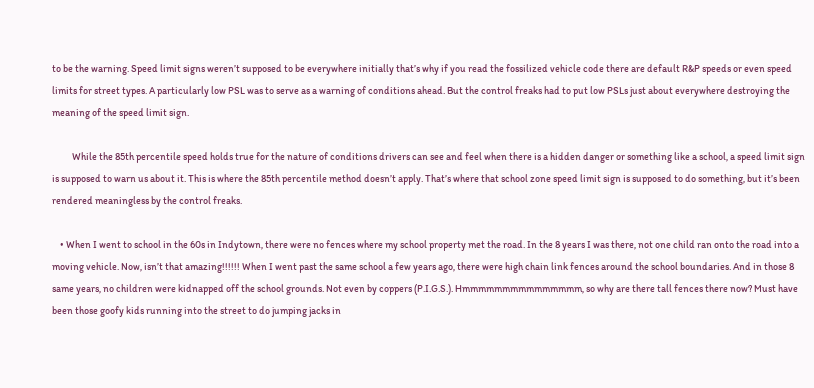to be the warning. Speed limit signs weren’t supposed to be everywhere initially that’s why if you read the fossilized vehicle code there are default R&P speeds or even speed limits for street types. A particularly low PSL was to serve as a warning of conditions ahead. But the control freaks had to put low PSLs just about everywhere destroying the meaning of the speed limit sign.

          While the 85th percentile speed holds true for the nature of conditions drivers can see and feel when there is a hidden danger or something like a school, a speed limit sign is supposed to warn us about it. This is where the 85th percentile method doesn’t apply. That’s where that school zone speed limit sign is supposed to do something, but it’s been rendered meaningless by the control freaks.

    • When I went to school in the 60s in Indytown, there were no fences where my school property met the road. In the 8 years I was there, not one child ran onto the road into a moving vehicle. Now, isn’t that amazing!!!!!! When I went past the same school a few years ago, there were high chain link fences around the school boundaries. And in those 8 same years, no children were kidnapped off the school grounds. Not even by coppers (P.I.G.S.). Hmmmmmmmmmmmmmmm, so why are there tall fences there now? Must have been those goofy kids running into the street to do jumping jacks in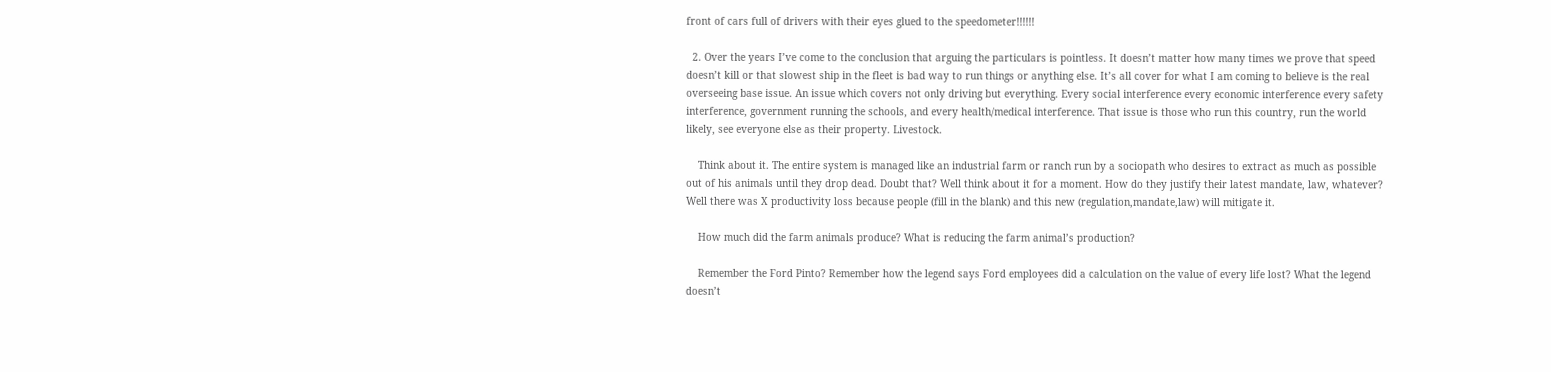front of cars full of drivers with their eyes glued to the speedometer!!!!!!

  2. Over the years I’ve come to the conclusion that arguing the particulars is pointless. It doesn’t matter how many times we prove that speed doesn’t kill or that slowest ship in the fleet is bad way to run things or anything else. It’s all cover for what I am coming to believe is the real overseeing base issue. An issue which covers not only driving but everything. Every social interference every economic interference every safety interference, government running the schools, and every health/medical interference. That issue is those who run this country, run the world likely, see everyone else as their property. Livestock.

    Think about it. The entire system is managed like an industrial farm or ranch run by a sociopath who desires to extract as much as possible out of his animals until they drop dead. Doubt that? Well think about it for a moment. How do they justify their latest mandate, law, whatever? Well there was X productivity loss because people (fill in the blank) and this new (regulation,mandate,law) will mitigate it.

    How much did the farm animals produce? What is reducing the farm animal’s production?

    Remember the Ford Pinto? Remember how the legend says Ford employees did a calculation on the value of every life lost? What the legend doesn’t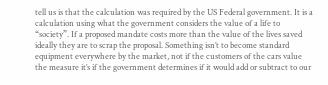tell us is that the calculation was required by the US Federal government. It is a calculation using what the government considers the value of a life to “society”. If a proposed mandate costs more than the value of the lives saved ideally they are to scrap the proposal. Something isn’t to become standard equipment everywhere by the market, not if the customers of the cars value the measure it’s if the government determines if it would add or subtract to our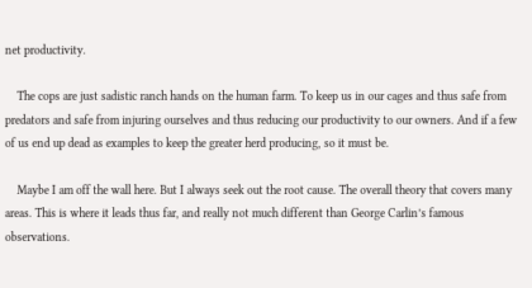net productivity.

    The cops are just sadistic ranch hands on the human farm. To keep us in our cages and thus safe from predators and safe from injuring ourselves and thus reducing our productivity to our owners. And if a few of us end up dead as examples to keep the greater herd producing, so it must be.

    Maybe I am off the wall here. But I always seek out the root cause. The overall theory that covers many areas. This is where it leads thus far, and really not much different than George Carlin’s famous observations.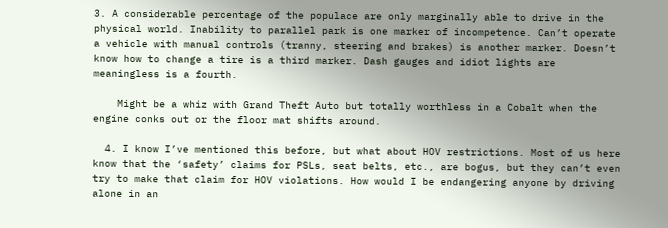3. A considerable percentage of the populace are only marginally able to drive in the physical world. Inability to parallel park is one marker of incompetence. Can’t operate a vehicle with manual controls (tranny, steering and brakes) is another marker. Doesn’t know how to change a tire is a third marker. Dash gauges and idiot lights are meaningless is a fourth.

    Might be a whiz with Grand Theft Auto but totally worthless in a Cobalt when the engine conks out or the floor mat shifts around.

  4. I know I’ve mentioned this before, but what about HOV restrictions. Most of us here know that the ‘safety’ claims for PSLs, seat belts, etc., are bogus, but they can’t even try to make that claim for HOV violations. How would I be endangering anyone by driving alone in an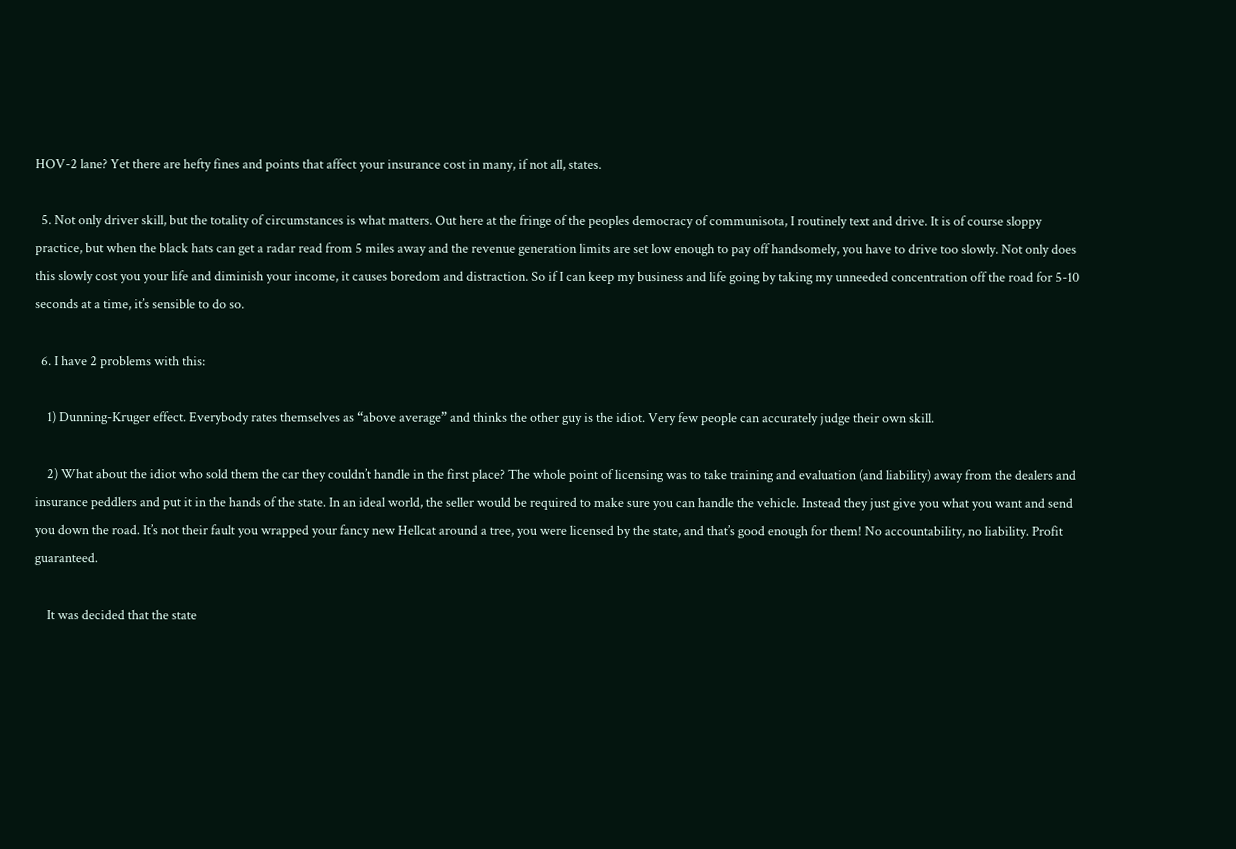HOV-2 lane? Yet there are hefty fines and points that affect your insurance cost in many, if not all, states.

  5. Not only driver skill, but the totality of circumstances is what matters. Out here at the fringe of the peoples democracy of communisota, I routinely text and drive. It is of course sloppy practice, but when the black hats can get a radar read from 5 miles away and the revenue generation limits are set low enough to pay off handsomely, you have to drive too slowly. Not only does this slowly cost you your life and diminish your income, it causes boredom and distraction. So if I can keep my business and life going by taking my unneeded concentration off the road for 5-10 seconds at a time, it’s sensible to do so.

  6. I have 2 problems with this:

    1) Dunning-Kruger effect. Everybody rates themselves as “above average” and thinks the other guy is the idiot. Very few people can accurately judge their own skill.

    2) What about the idiot who sold them the car they couldn’t handle in the first place? The whole point of licensing was to take training and evaluation (and liability) away from the dealers and insurance peddlers and put it in the hands of the state. In an ideal world, the seller would be required to make sure you can handle the vehicle. Instead they just give you what you want and send you down the road. It’s not their fault you wrapped your fancy new Hellcat around a tree, you were licensed by the state, and that’s good enough for them! No accountability, no liability. Profit guaranteed.

    It was decided that the state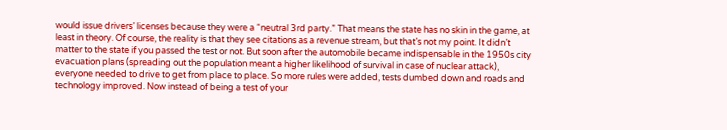would issue drivers’ licenses because they were a “neutral 3rd party.” That means the state has no skin in the game, at least in theory. Of course, the reality is that they see citations as a revenue stream, but that’s not my point. It didn’t matter to the state if you passed the test or not. But soon after the automobile became indispensable in the 1950s city evacuation plans (spreading out the population meant a higher likelihood of survival in case of nuclear attack), everyone needed to drive to get from place to place. So more rules were added, tests dumbed down and roads and technology improved. Now instead of being a test of your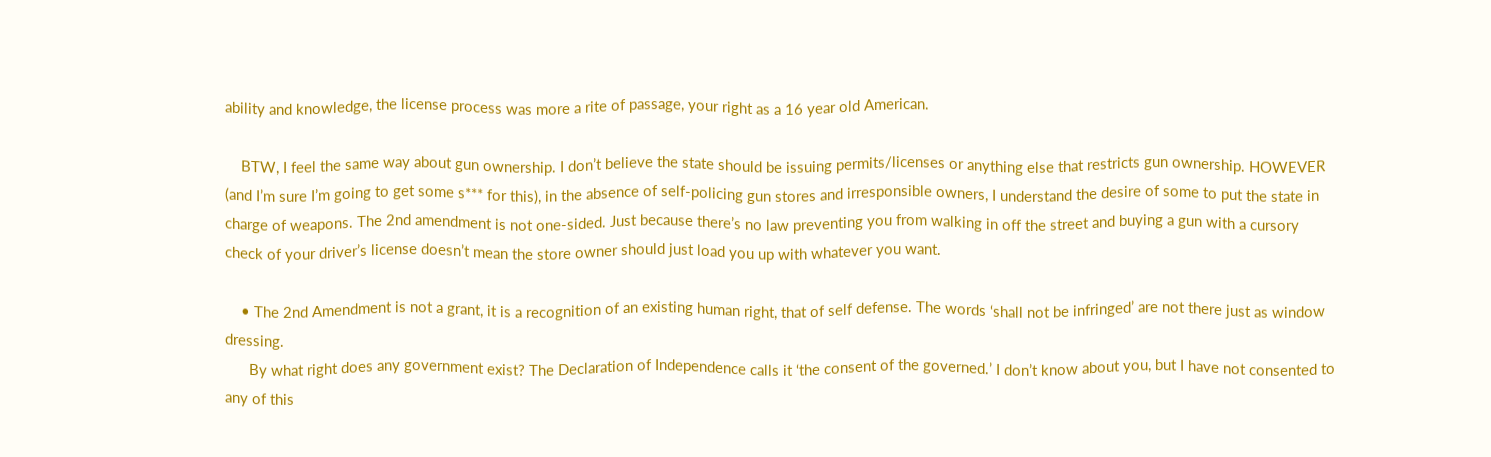ability and knowledge, the license process was more a rite of passage, your right as a 16 year old American.

    BTW, I feel the same way about gun ownership. I don’t believe the state should be issuing permits/licenses or anything else that restricts gun ownership. HOWEVER (and I’m sure I’m going to get some s*** for this), in the absence of self-policing gun stores and irresponsible owners, I understand the desire of some to put the state in charge of weapons. The 2nd amendment is not one-sided. Just because there’s no law preventing you from walking in off the street and buying a gun with a cursory check of your driver’s license doesn’t mean the store owner should just load you up with whatever you want.

    • The 2nd Amendment is not a grant, it is a recognition of an existing human right, that of self defense. The words ‘shall not be infringed’ are not there just as window dressing.
      By what right does any government exist? The Declaration of Independence calls it ‘the consent of the governed.’ I don’t know about you, but I have not consented to any of this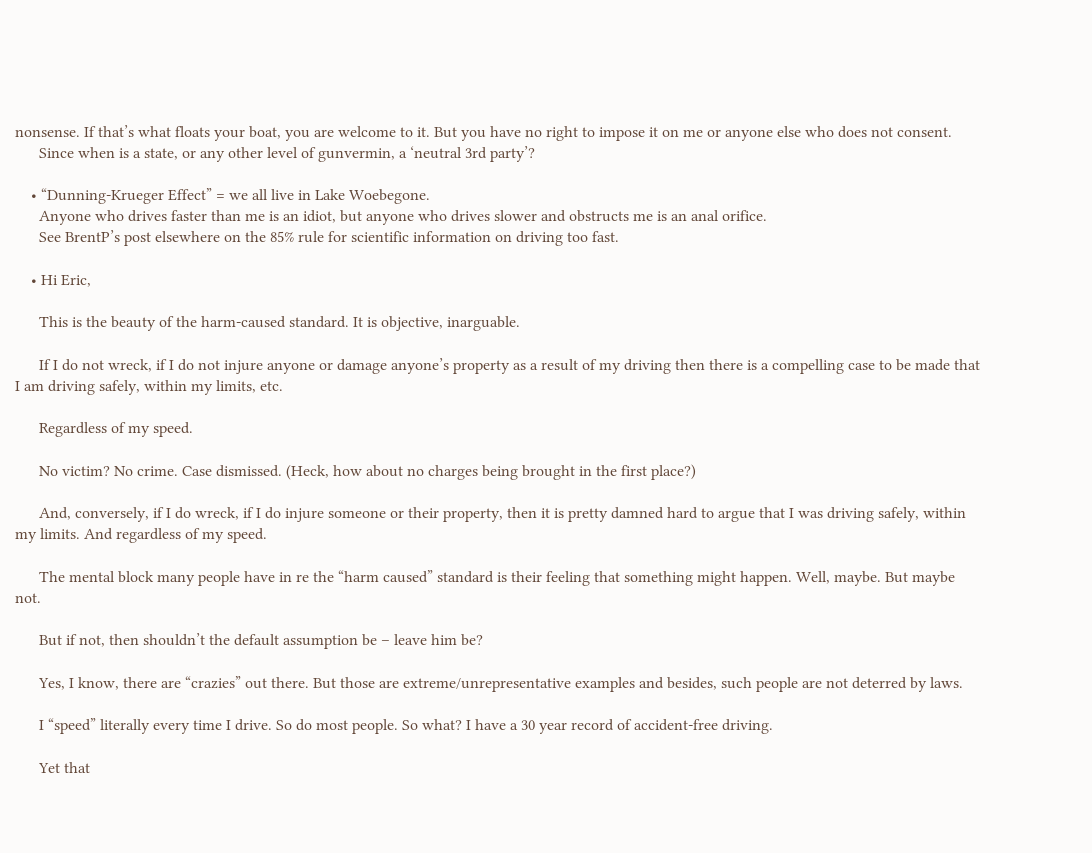nonsense. If that’s what floats your boat, you are welcome to it. But you have no right to impose it on me or anyone else who does not consent.
      Since when is a state, or any other level of gunvermin, a ‘neutral 3rd party’?

    • “Dunning-Krueger Effect” = we all live in Lake Woebegone.
      Anyone who drives faster than me is an idiot, but anyone who drives slower and obstructs me is an anal orifice.
      See BrentP’s post elsewhere on the 85% rule for scientific information on driving too fast.

    • Hi Eric,

      This is the beauty of the harm-caused standard. It is objective, inarguable.

      If I do not wreck, if I do not injure anyone or damage anyone’s property as a result of my driving then there is a compelling case to be made that I am driving safely, within my limits, etc.

      Regardless of my speed.

      No victim? No crime. Case dismissed. (Heck, how about no charges being brought in the first place?)

      And, conversely, if I do wreck, if I do injure someone or their property, then it is pretty damned hard to argue that I was driving safely, within my limits. And regardless of my speed.

      The mental block many people have in re the “harm caused” standard is their feeling that something might happen. Well, maybe. But maybe not.

      But if not, then shouldn’t the default assumption be – leave him be?

      Yes, I know, there are “crazies” out there. But those are extreme/unrepresentative examples and besides, such people are not deterred by laws.

      I “speed” literally every time I drive. So do most people. So what? I have a 30 year record of accident-free driving.

      Yet that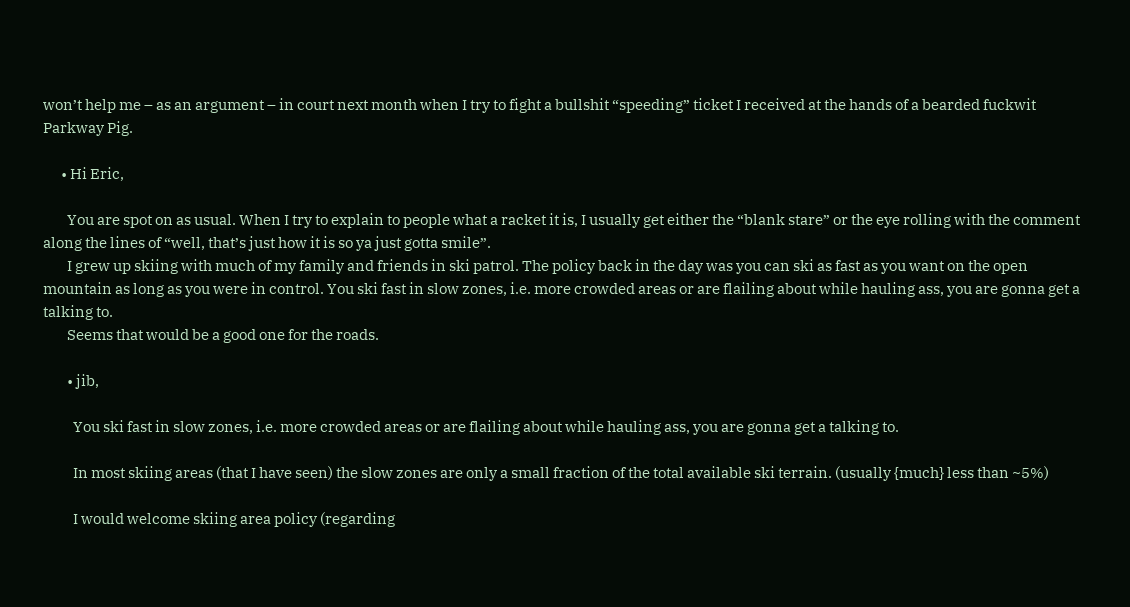won’t help me – as an argument – in court next month when I try to fight a bullshit “speeding” ticket I received at the hands of a bearded fuckwit Parkway Pig.

      • Hi Eric,

        You are spot on as usual. When I try to explain to people what a racket it is, I usually get either the “blank stare” or the eye rolling with the comment along the lines of “well, that’s just how it is so ya just gotta smile”.
        I grew up skiing with much of my family and friends in ski patrol. The policy back in the day was you can ski as fast as you want on the open mountain as long as you were in control. You ski fast in slow zones, i.e. more crowded areas or are flailing about while hauling ass, you are gonna get a talking to.
        Seems that would be a good one for the roads.

        • jib,

          You ski fast in slow zones, i.e. more crowded areas or are flailing about while hauling ass, you are gonna get a talking to.

          In most skiing areas (that I have seen) the slow zones are only a small fraction of the total available ski terrain. (usually {much} less than ~5%)

          I would welcome skiing area policy (regarding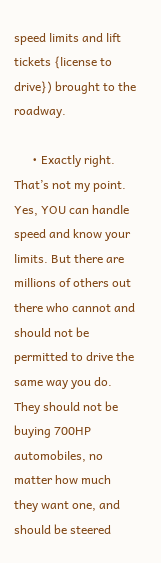speed limits and lift tickets {license to drive}) brought to the roadway.

      • Exactly right. That’s not my point. Yes, YOU can handle speed and know your limits. But there are millions of others out there who cannot and should not be permitted to drive the same way you do. They should not be buying 700HP automobiles, no matter how much they want one, and should be steered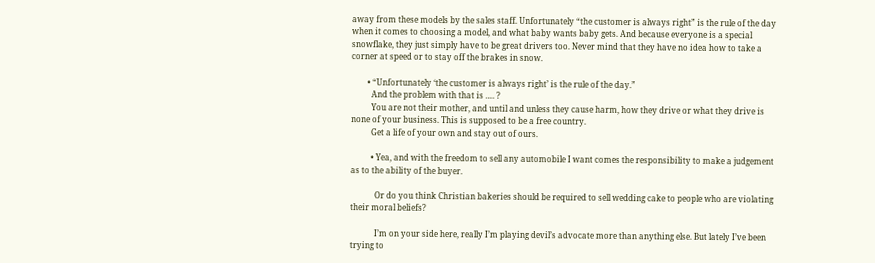away from these models by the sales staff. Unfortunately “the customer is always right” is the rule of the day when it comes to choosing a model, and what baby wants baby gets. And because everyone is a special snowflake, they just simply have to be great drivers too. Never mind that they have no idea how to take a corner at speed or to stay off the brakes in snow.

        • “Unfortunately ‘the customer is always right’ is the rule of the day.”
          And the problem with that is …. ?
          You are not their mother, and until and unless they cause harm, how they drive or what they drive is none of your business. This is supposed to be a free country.
          Get a life of your own and stay out of ours.

          • Yea, and with the freedom to sell any automobile I want comes the responsibility to make a judgement as to the ability of the buyer.

            Or do you think Christian bakeries should be required to sell wedding cake to people who are violating their moral beliefs?

            I’m on your side here, really I’m playing devil’s advocate more than anything else. But lately I’ve been trying to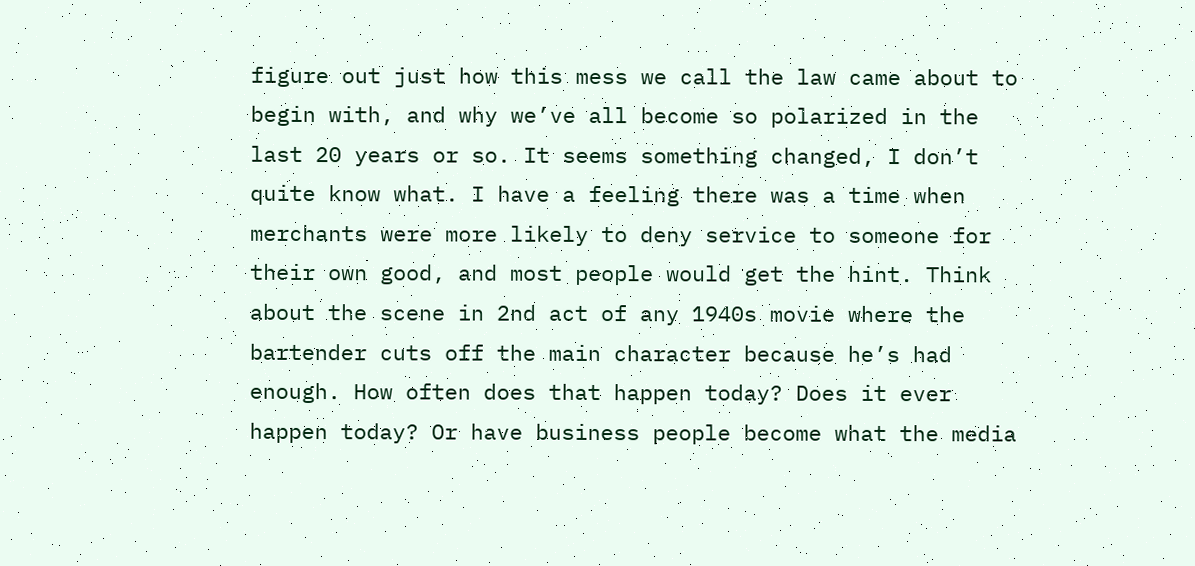figure out just how this mess we call the law came about to begin with, and why we’ve all become so polarized in the last 20 years or so. It seems something changed, I don’t quite know what. I have a feeling there was a time when merchants were more likely to deny service to someone for their own good, and most people would get the hint. Think about the scene in 2nd act of any 1940s movie where the bartender cuts off the main character because he’s had enough. How often does that happen today? Does it ever happen today? Or have business people become what the media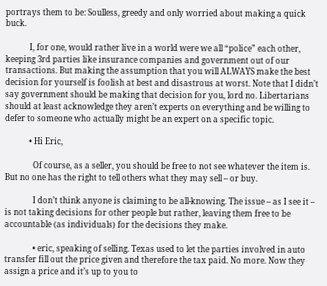portrays them to be: Soulless, greedy and only worried about making a quick buck.

            I, for one, would rather live in a world were we all “police” each other, keeping 3rd parties like insurance companies and government out of our transactions. But making the assumption that you will ALWAYS make the best decision for yourself is foolish at best and disastrous at worst. Note that I didn’t say government should be making that decision for you, lord no. Libertarians should at least acknowledge they aren’t experts on everything and be willing to defer to someone who actually might be an expert on a specific topic.

            • Hi Eric,

              Of course, as a seller, you should be free to not see whatever the item is. But no one has the right to tell others what they may sell – or buy.

              I don’t think anyone is claiming to be all-knowing. The issue – as I see it – is not taking decisions for other people but rather, leaving them free to be accountable (as individuals) for the decisions they make.

              • eric, speaking of selling. Texas used to let the parties involved in auto transfer fill out the price given and therefore the tax paid. No more. Now they assign a price and it’s up to you to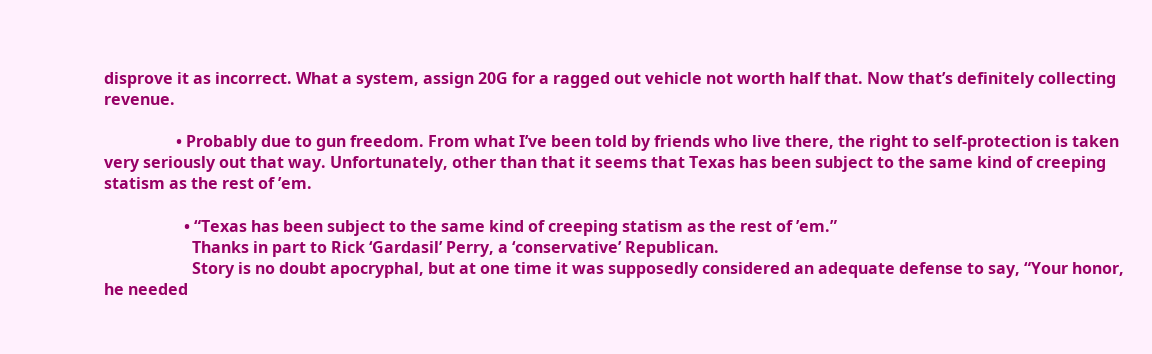disprove it as incorrect. What a system, assign 20G for a ragged out vehicle not worth half that. Now that’s definitely collecting revenue.

                  • Probably due to gun freedom. From what I’ve been told by friends who live there, the right to self-protection is taken very seriously out that way. Unfortunately, other than that it seems that Texas has been subject to the same kind of creeping statism as the rest of ’em.

                    • “Texas has been subject to the same kind of creeping statism as the rest of ’em.”
                      Thanks in part to Rick ‘Gardasil’ Perry, a ‘conservative’ Republican.
                      Story is no doubt apocryphal, but at one time it was supposedly considered an adequate defense to say, “Your honor, he needed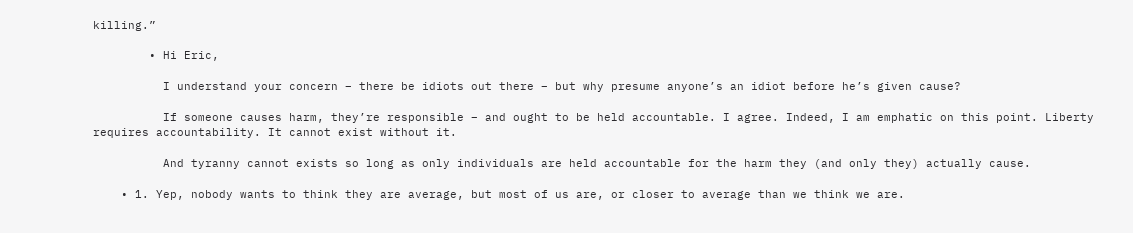killing.”

        • Hi Eric,

          I understand your concern – there be idiots out there – but why presume anyone’s an idiot before he’s given cause?

          If someone causes harm, they’re responsible – and ought to be held accountable. I agree. Indeed, I am emphatic on this point. Liberty requires accountability. It cannot exist without it.

          And tyranny cannot exists so long as only individuals are held accountable for the harm they (and only they) actually cause.

    • 1. Yep, nobody wants to think they are average, but most of us are, or closer to average than we think we are.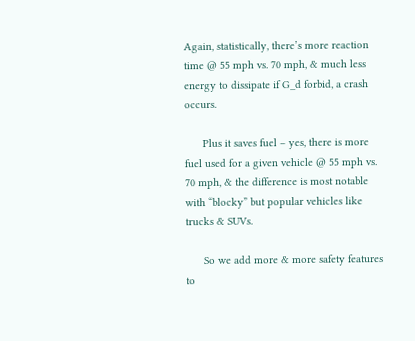Again, statistically, there’s more reaction time @ 55 mph vs. 70 mph, & much less energy to dissipate if G_d forbid, a crash occurs.

      Plus it saves fuel – yes, there is more fuel used for a given vehicle @ 55 mph vs. 70 mph, & the difference is most notable with “blocky” but popular vehicles like trucks & SUVs.

      So we add more & more safety features to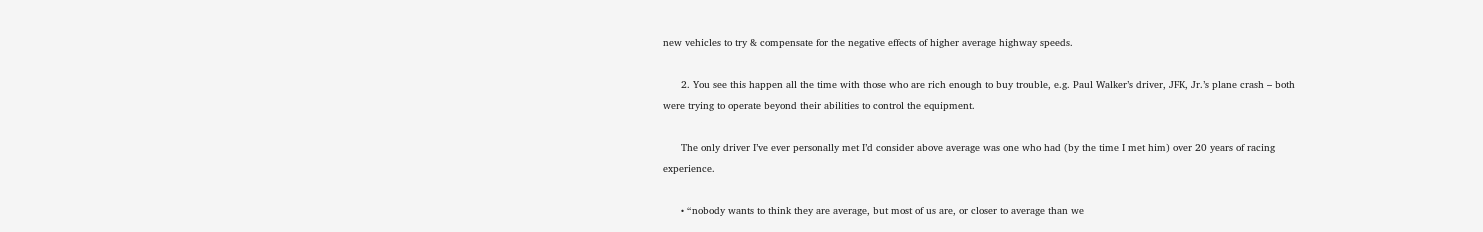new vehicles to try & compensate for the negative effects of higher average highway speeds.

      2. You see this happen all the time with those who are rich enough to buy trouble, e.g. Paul Walker’s driver, JFK, Jr.’s plane crash – both were trying to operate beyond their abilities to control the equipment.

      The only driver I’ve ever personally met I’d consider above average was one who had (by the time I met him) over 20 years of racing experience.

      • “nobody wants to think they are average, but most of us are, or closer to average than we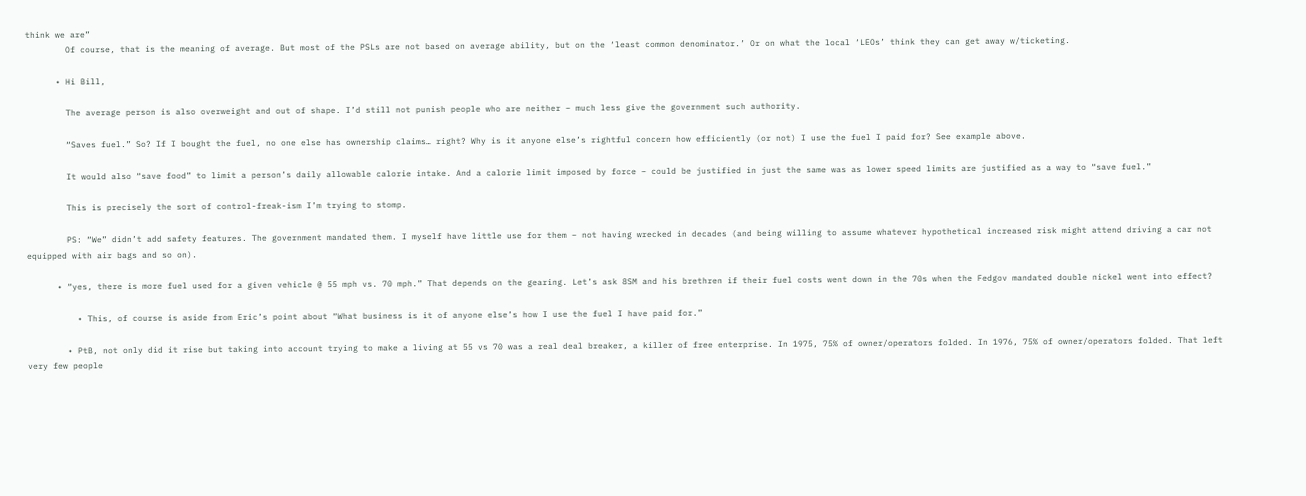think we are”
        Of course, that is the meaning of average. But most of the PSLs are not based on average ability, but on the ‘least common denominator.’ Or on what the local ‘LEOs’ think they can get away w/ticketing.

      • Hi Bill,

        The average person is also overweight and out of shape. I’d still not punish people who are neither – much less give the government such authority.

        “Saves fuel.” So? If I bought the fuel, no one else has ownership claims… right? Why is it anyone else’s rightful concern how efficiently (or not) I use the fuel I paid for? See example above.

        It would also “save food” to limit a person’s daily allowable calorie intake. And a calorie limit imposed by force – could be justified in just the same was as lower speed limits are justified as a way to “save fuel.”

        This is precisely the sort of control-freak-ism I’m trying to stomp.

        PS: “We” didn’t add safety features. The government mandated them. I myself have little use for them – not having wrecked in decades (and being willing to assume whatever hypothetical increased risk might attend driving a car not equipped with air bags and so on).

      • “yes, there is more fuel used for a given vehicle @ 55 mph vs. 70 mph.” That depends on the gearing. Let’s ask 8SM and his brethren if their fuel costs went down in the 70s when the Fedgov mandated double nickel went into effect?

          • This, of course is aside from Eric’s point about “What business is it of anyone else’s how I use the fuel I have paid for.”

        • PtB, not only did it rise but taking into account trying to make a living at 55 vs 70 was a real deal breaker, a killer of free enterprise. In 1975, 75% of owner/operators folded. In 1976, 75% of owner/operators folded. That left very few people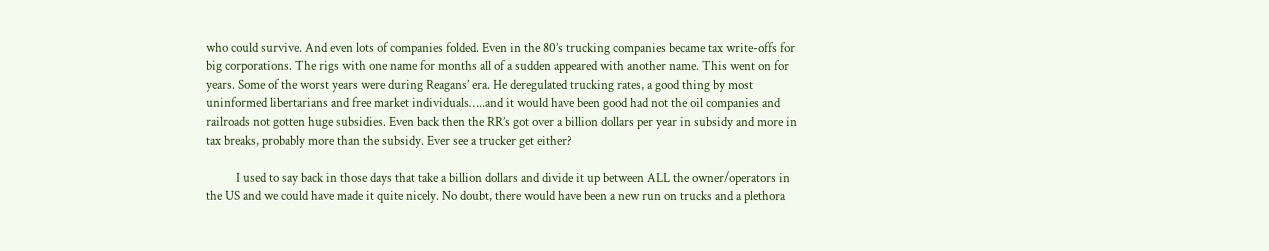who could survive. And even lots of companies folded. Even in the 80’s trucking companies became tax write-offs for big corporations. The rigs with one name for months all of a sudden appeared with another name. This went on for years. Some of the worst years were during Reagans’ era. He deregulated trucking rates, a good thing by most uninformed libertarians and free market individuals…..and it would have been good had not the oil companies and railroads not gotten huge subsidies. Even back then the RR’s got over a billion dollars per year in subsidy and more in tax breaks, probably more than the subsidy. Ever see a trucker get either?

          I used to say back in those days that take a billion dollars and divide it up between ALL the owner/operators in the US and we could have made it quite nicely. No doubt, there would have been a new run on trucks and a plethora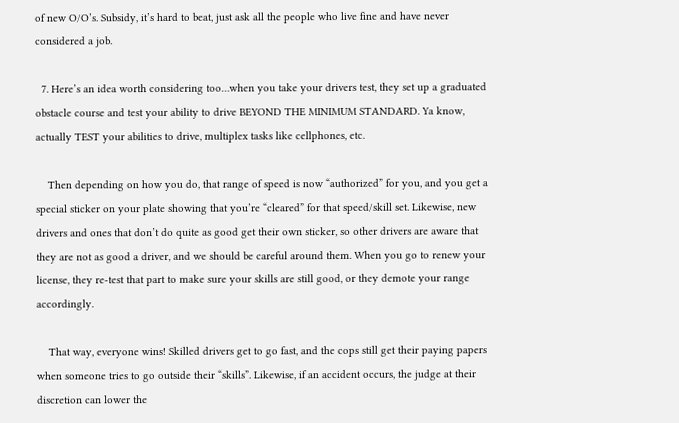of new O/O’s. Subsidy, it’s hard to beat, just ask all the people who live fine and have never considered a job.

  7. Here’s an idea worth considering too…when you take your drivers test, they set up a graduated obstacle course and test your ability to drive BEYOND THE MINIMUM STANDARD. Ya know, actually TEST your abilities to drive, multiplex tasks like cellphones, etc.

    Then depending on how you do, that range of speed is now “authorized” for you, and you get a special sticker on your plate showing that you’re “cleared” for that speed/skill set. Likewise, new drivers and ones that don’t do quite as good get their own sticker, so other drivers are aware that they are not as good a driver, and we should be careful around them. When you go to renew your license, they re-test that part to make sure your skills are still good, or they demote your range accordingly.

    That way, everyone wins! Skilled drivers get to go fast, and the cops still get their paying papers when someone tries to go outside their “skills”. Likewise, if an accident occurs, the judge at their discretion can lower the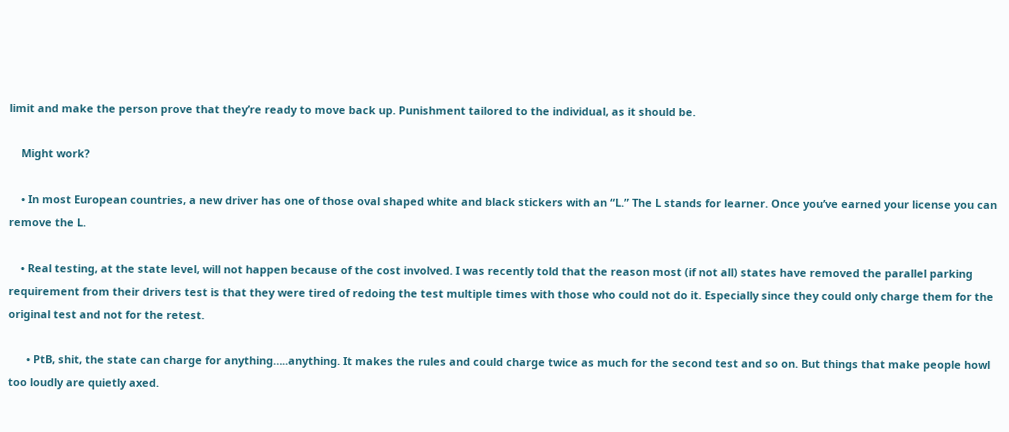limit and make the person prove that they’re ready to move back up. Punishment tailored to the individual, as it should be.

    Might work?

    • In most European countries, a new driver has one of those oval shaped white and black stickers with an “L.” The L stands for learner. Once you’ve earned your license you can remove the L.

    • Real testing, at the state level, will not happen because of the cost involved. I was recently told that the reason most (if not all) states have removed the parallel parking requirement from their drivers test is that they were tired of redoing the test multiple times with those who could not do it. Especially since they could only charge them for the original test and not for the retest.

      • PtB, shit, the state can charge for anything…..anything. It makes the rules and could charge twice as much for the second test and so on. But things that make people howl too loudly are quietly axed.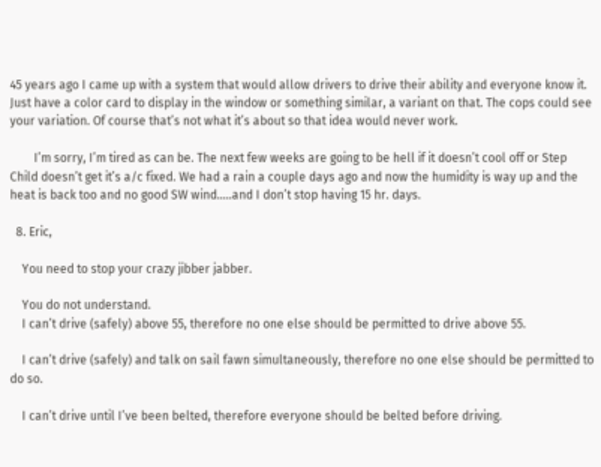45 years ago I came up with a system that would allow drivers to drive their ability and everyone know it. Just have a color card to display in the window or something similar, a variant on that. The cops could see your variation. Of course that’s not what it’s about so that idea would never work.

        I’m sorry, I’m tired as can be. The next few weeks are going to be hell if it doesn’t cool off or Step Child doesn’t get it’s a/c fixed. We had a rain a couple days ago and now the humidity is way up and the heat is back too and no good SW wind…..and I don’t stop having 15 hr. days.

  8. Eric,

    You need to stop your crazy jibber jabber.

    You do not understand.
    I can’t drive (safely) above 55, therefore no one else should be permitted to drive above 55.

    I can’t drive (safely) and talk on sail fawn simultaneously, therefore no one else should be permitted to do so.

    I can’t drive until I’ve been belted, therefore everyone should be belted before driving.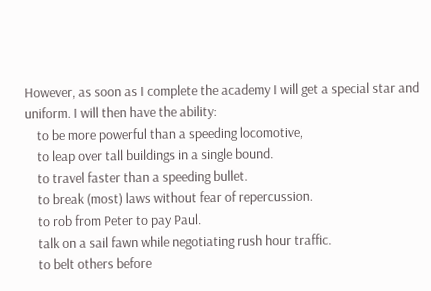However, as soon as I complete the academy I will get a special star and uniform. I will then have the ability:
    to be more powerful than a speeding locomotive,
    to leap over tall buildings in a single bound.
    to travel faster than a speeding bullet.
    to break (most) laws without fear of repercussion.
    to rob from Peter to pay Paul.
    talk on a sail fawn while negotiating rush hour traffic.
    to belt others before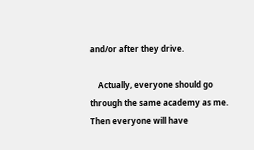and/or after they drive.

    Actually, everyone should go through the same academy as me. Then everyone will have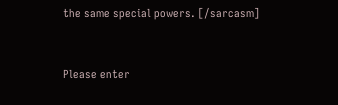the same special powers. [/sarcasm]


Please enter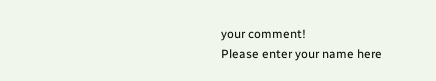your comment!
Please enter your name here